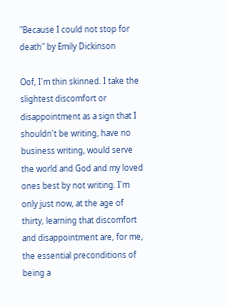"Because I could not stop for death" by Emily Dickinson

Oof, I'm thin skinned. I take the slightest discomfort or disappointment as a sign that I shouldn't be writing, have no business writing, would serve the world and God and my loved ones best by not writing. I'm only just now, at the age of thirty, learning that discomfort and disappointment are, for me, the essential preconditions of being a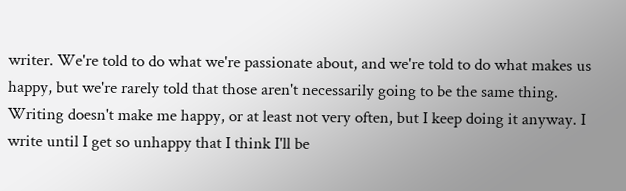writer. We're told to do what we're passionate about, and we're told to do what makes us happy, but we're rarely told that those aren't necessarily going to be the same thing. Writing doesn't make me happy, or at least not very often, but I keep doing it anyway. I write until I get so unhappy that I think I'll be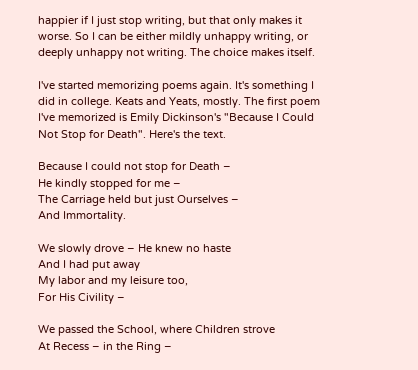happier if I just stop writing, but that only makes it worse. So I can be either mildly unhappy writing, or deeply unhappy not writing. The choice makes itself.

I've started memorizing poems again. It's something I did in college. Keats and Yeats, mostly. The first poem I've memorized is Emily Dickinson's "Because I Could Not Stop for Death". Here's the text.

Because I could not stop for Death –
He kindly stopped for me –
The Carriage held but just Ourselves –
And Immortality.

We slowly drove – He knew no haste
And I had put away
My labor and my leisure too,
For His Civility –

We passed the School, where Children strove
At Recess – in the Ring –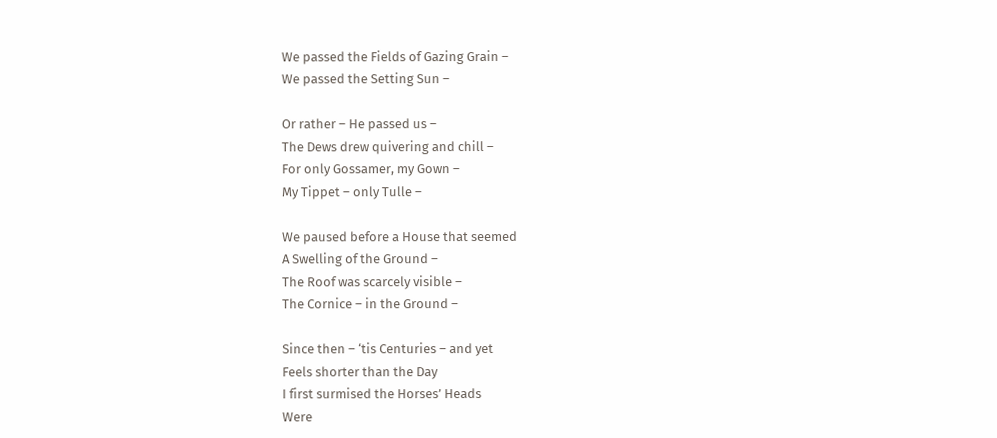We passed the Fields of Gazing Grain –
We passed the Setting Sun –

Or rather – He passed us –
The Dews drew quivering and chill –
For only Gossamer, my Gown –
My Tippet – only Tulle –

We paused before a House that seemed
A Swelling of the Ground –
The Roof was scarcely visible –
The Cornice – in the Ground –

Since then – ‘tis Centuries – and yet
Feels shorter than the Day
I first surmised the Horses’ Heads
Were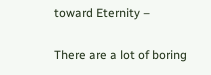toward Eternity –

There are a lot of boring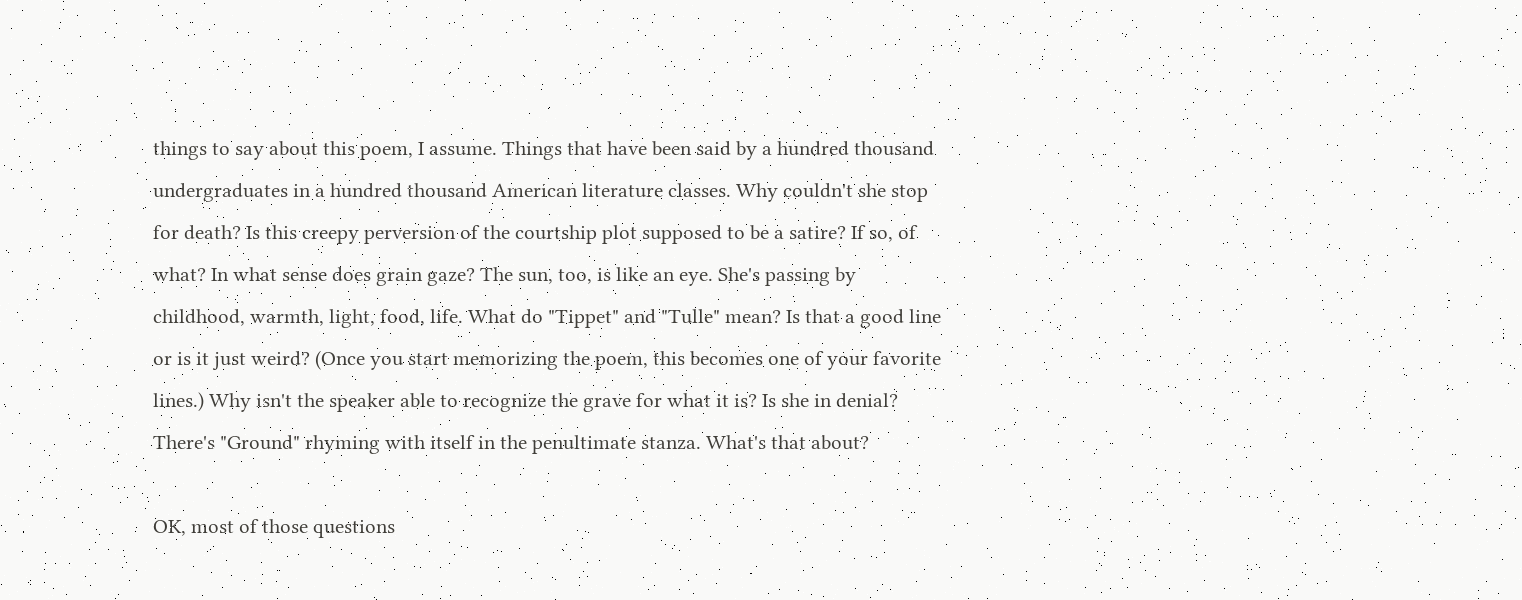things to say about this poem, I assume. Things that have been said by a hundred thousand undergraduates in a hundred thousand American literature classes. Why couldn't she stop for death? Is this creepy perversion of the courtship plot supposed to be a satire? If so, of what? In what sense does grain gaze? The sun, too, is like an eye. She's passing by childhood, warmth, light, food, life. What do "Tippet" and "Tulle" mean? Is that a good line or is it just weird? (Once you start memorizing the poem, this becomes one of your favorite lines.) Why isn't the speaker able to recognize the grave for what it is? Is she in denial? There's "Ground" rhyming with itself in the penultimate stanza. What's that about?

OK, most of those questions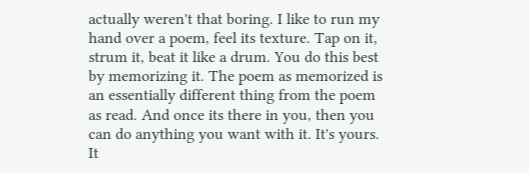actually weren't that boring. I like to run my hand over a poem, feel its texture. Tap on it, strum it, beat it like a drum. You do this best by memorizing it. The poem as memorized is an essentially different thing from the poem as read. And once its there in you, then you can do anything you want with it. It's yours. It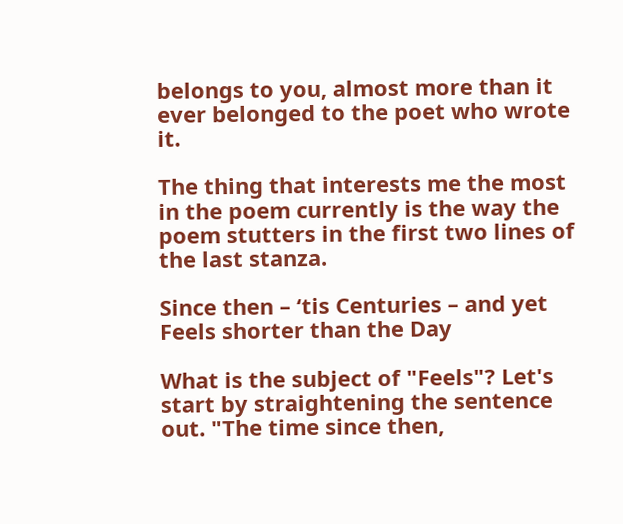belongs to you, almost more than it ever belonged to the poet who wrote it.

The thing that interests me the most in the poem currently is the way the poem stutters in the first two lines of the last stanza.

Since then – ‘tis Centuries – and yet
Feels shorter than the Day

What is the subject of "Feels"? Let's start by straightening the sentence out. "The time since then,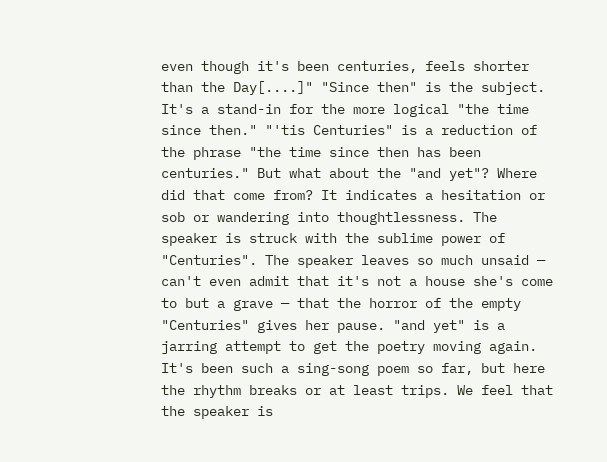even though it's been centuries, feels shorter than the Day[....]" "Since then" is the subject. It's a stand-in for the more logical "the time since then." "'tis Centuries" is a reduction of the phrase "the time since then has been centuries." But what about the "and yet"? Where did that come from? It indicates a hesitation or sob or wandering into thoughtlessness. The speaker is struck with the sublime power of "Centuries". The speaker leaves so much unsaid — can't even admit that it's not a house she's come to but a grave — that the horror of the empty "Centuries" gives her pause. "and yet" is a jarring attempt to get the poetry moving again. It's been such a sing-song poem so far, but here the rhythm breaks or at least trips. We feel that the speaker is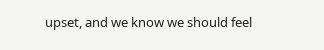upset, and we know we should feel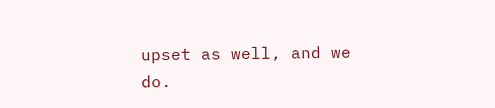upset as well, and we do.